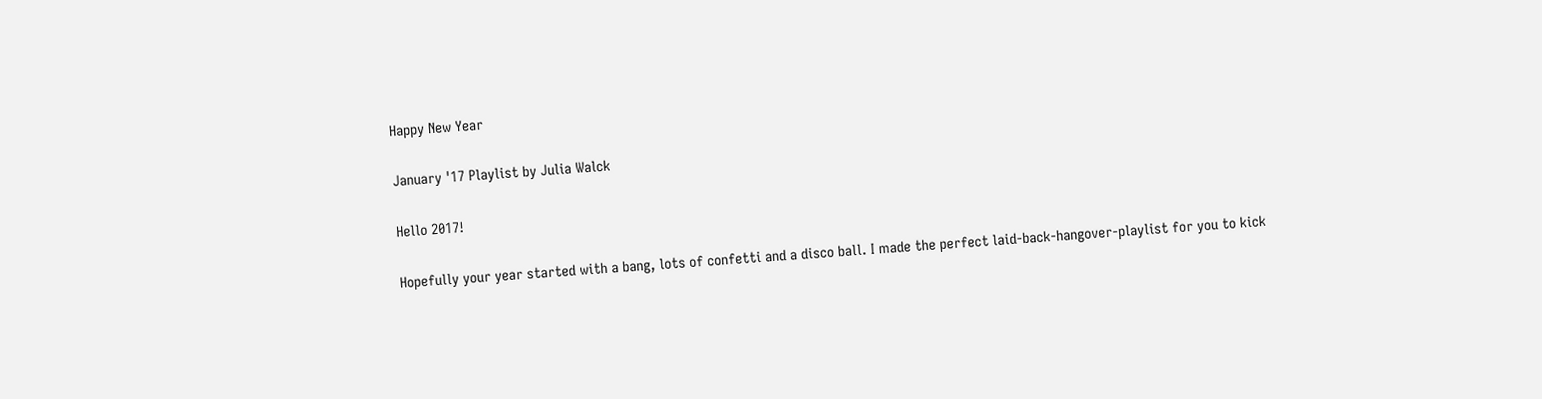Happy New Year

January '17 Playlist by Julia Walck

Hello 2017!

Hopefully your year started with a bang, lots of confetti and a disco ball. I made the perfect laid-back-hangover-playlist for you to kick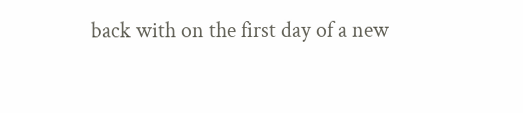back with on the first day of a new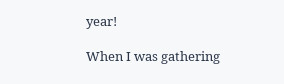year!

When I was gathering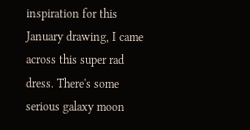inspiration for this January drawing, I came across this super rad dress. There's some serious galaxy moon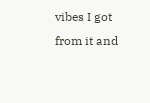vibes I got from it and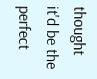thought it'd be the perfect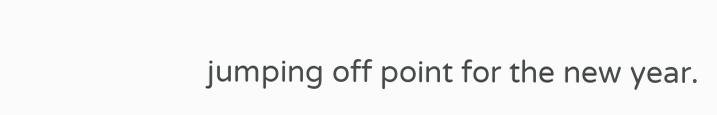jumping off point for the new year.